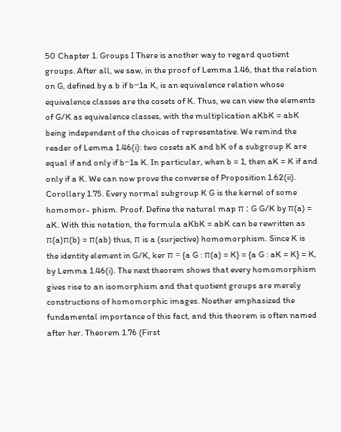50 Chapter 1. Groups I There is another way to regard quotient groups. After all, we saw, in the proof of Lemma 1.46, that the relation on G, defined by a b if b−1a K, is an equivalence relation whose equivalence classes are the cosets of K. Thus, we can view the elements of G/K as equivalence classes, with the multiplication aKbK = abK being independent of the choices of representative. We remind the reader of Lemma 1.46(i): two cosets aK and bK of a subgroup K are equal if and only if b−1a K. In particular, when b = 1, then aK = K if and only if a K. We can now prove the converse of Proposition 1.62(ii). Corollary 1.75. Every normal subgroup K G is the kernel of some homomor- phism. Proof. Define the natural map π : G G/K by π(a) = aK. With this notation, the formula aKbK = abK can be rewritten as π(a)π(b) = π(ab) thus, π is a (surjective) homomorphism. Since K is the identity element in G/K, ker π = {a G : π(a) = K} = {a G : aK = K} = K, by Lemma 1.46(i). The next theorem shows that every homomorphism gives rise to an isomorphism and that quotient groups are merely constructions of homomorphic images. Noether emphasized the fundamental importance of this fact, and this theorem is often named after her. Theorem 1.76 (First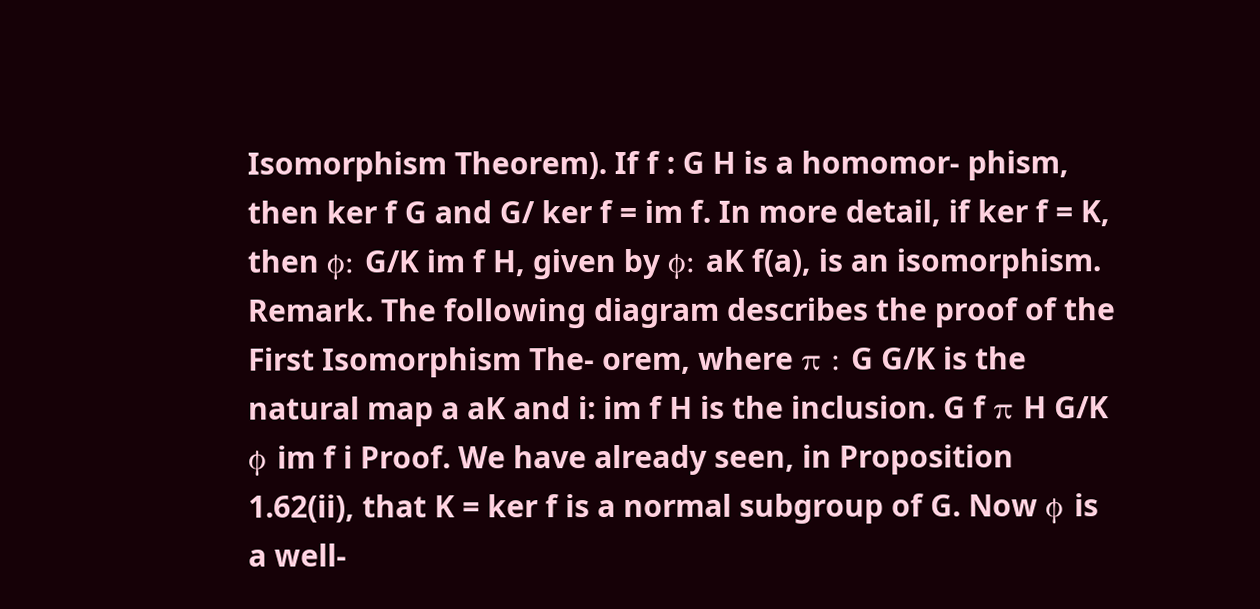Isomorphism Theorem). If f : G H is a homomor- phism, then ker f G and G/ ker f = im f. In more detail, if ker f = K, then ϕ: G/K im f H, given by ϕ: aK f(a), is an isomorphism. Remark. The following diagram describes the proof of the First Isomorphism The- orem, where π : G G/K is the natural map a aK and i: im f H is the inclusion. G f π H G/K ϕ im f i Proof. We have already seen, in Proposition 1.62(ii), that K = ker f is a normal subgroup of G. Now ϕ is a well-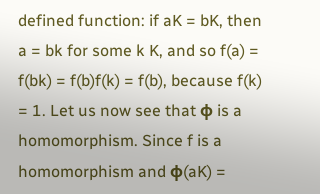defined function: if aK = bK, then a = bk for some k K, and so f(a) = f(bk) = f(b)f(k) = f(b), because f(k) = 1. Let us now see that ϕ is a homomorphism. Since f is a homomorphism and ϕ(aK) =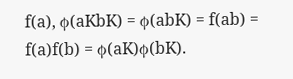f(a), ϕ(aKbK) = ϕ(abK) = f(ab) = f(a)f(b) = ϕ(aK)ϕ(bK).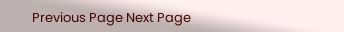Previous Page Next Page